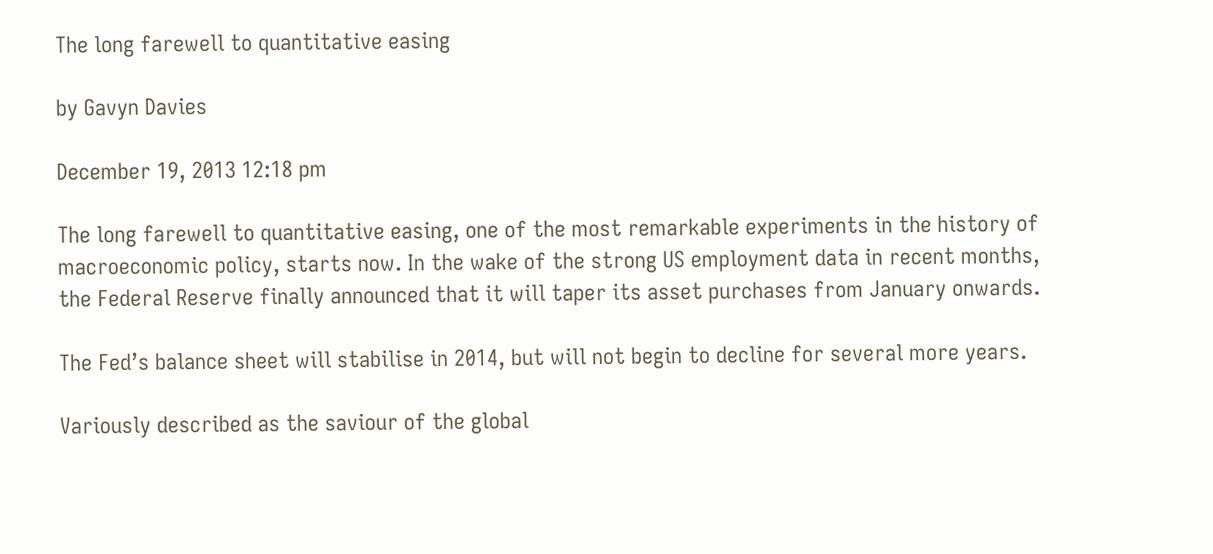The long farewell to quantitative easing

by Gavyn Davies

December 19, 2013 12:18 pm

The long farewell to quantitative easing, one of the most remarkable experiments in the history of macroeconomic policy, starts now. In the wake of the strong US employment data in recent months, the Federal Reserve finally announced that it will taper its asset purchases from January onwards.

The Fed’s balance sheet will stabilise in 2014, but will not begin to decline for several more years.

Variously described as the saviour of the global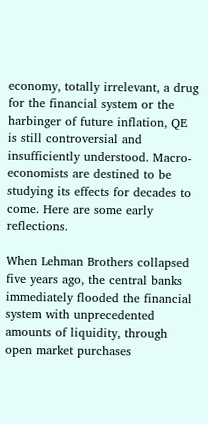economy, totally irrelevant, a drug for the financial system or the harbinger of future inflation, QE is still controversial and insufficiently understood. Macro-economists are destined to be studying its effects for decades to come. Here are some early reflections.

When Lehman Brothers collapsed five years ago, the central banks immediately flooded the financial system with unprecedented amounts of liquidity, through open market purchases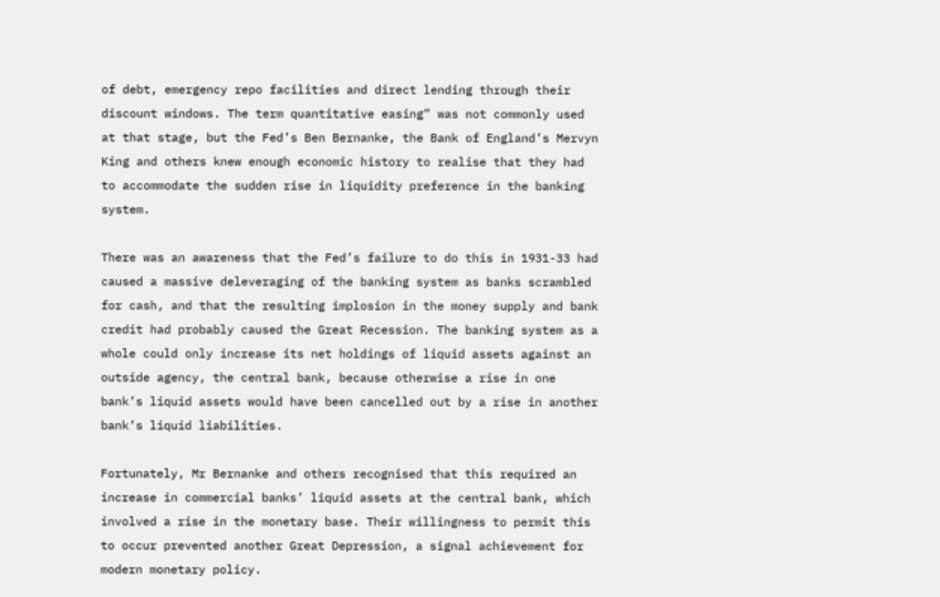of debt, emergency repo facilities and direct lending through their discount windows. The term quantitative easing” was not commonly used at that stage, but the Fed’s Ben Bernanke, the Bank of England’s Mervyn King and others knew enough economic history to realise that they had to accommodate the sudden rise in liquidity preference in the banking system.

There was an awareness that the Fed’s failure to do this in 1931-33 had caused a massive deleveraging of the banking system as banks scrambled for cash, and that the resulting implosion in the money supply and bank credit had probably caused the Great Recession. The banking system as a whole could only increase its net holdings of liquid assets against an outside agency, the central bank, because otherwise a rise in one bank’s liquid assets would have been cancelled out by a rise in another bank’s liquid liabilities.

Fortunately, Mr Bernanke and others recognised that this required an increase in commercial banks’ liquid assets at the central bank, which involved a rise in the monetary base. Their willingness to permit this to occur prevented another Great Depression, a signal achievement for modern monetary policy.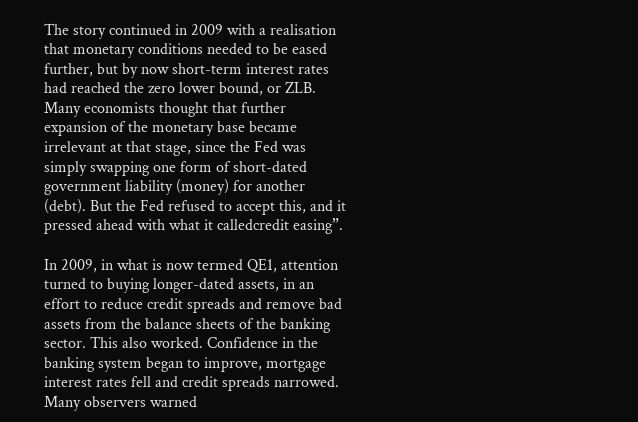The story continued in 2009 with a realisation that monetary conditions needed to be eased further, but by now short-term interest rates had reached the zero lower bound, or ZLB. Many economists thought that further expansion of the monetary base became irrelevant at that stage, since the Fed was simply swapping one form of short-dated government liability (money) for another (debt). But the Fed refused to accept this, and it pressed ahead with what it calledcredit easing”.

In 2009, in what is now termed QE1, attention turned to buying longer-dated assets, in an effort to reduce credit spreads and remove bad assets from the balance sheets of the banking sector. This also worked. Confidence in the banking system began to improve, mortgage interest rates fell and credit spreads narrowed. Many observers warned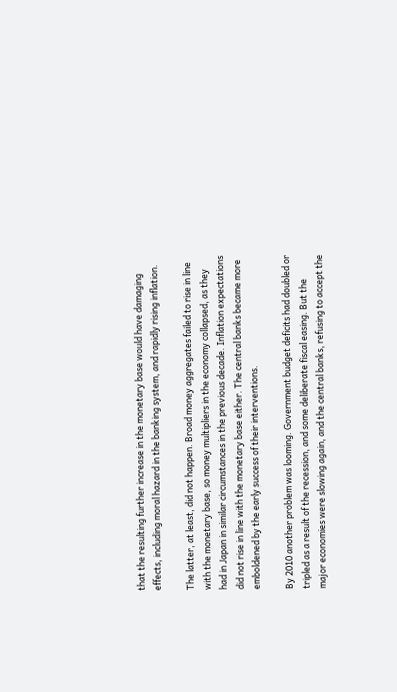that the resulting further increase in the monetary base would have damaging effects, including moral hazard in the banking system, and rapidly rising inflation.

The latter, at least, did not happen. Broad money aggregates failed to rise in line with the monetary base, so money multipliers in the economy collapsed, as they had in Japan in similar circumstances in the previous decade. Inflation expectations did not rise in line with the monetary base either. The central banks became more emboldened by the early success of their interventions.

By 2010 another problem was looming. Government budget deficits had doubled or tripled as a result of the recession, and some deliberate fiscal easing. But the major economies were slowing again, and the central banks, refusing to accept the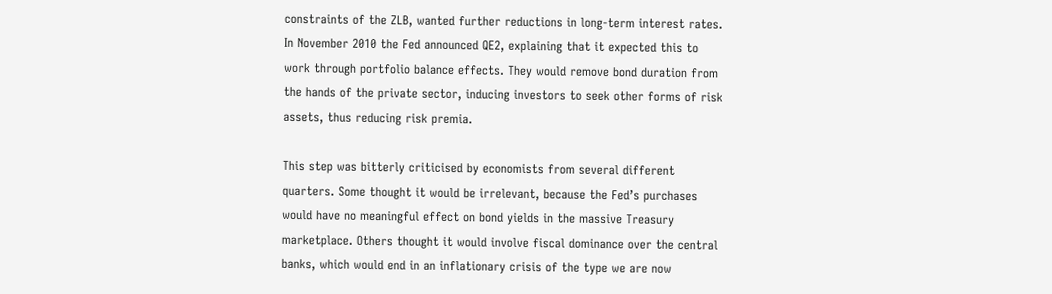constraints of the ZLB, wanted further reductions in long-term interest rates. In November 2010 the Fed announced QE2, explaining that it expected this to work through portfolio balance effects. They would remove bond duration from the hands of the private sector, inducing investors to seek other forms of risk assets, thus reducing risk premia.

This step was bitterly criticised by economists from several different quarters. Some thought it would be irrelevant, because the Fed’s purchases would have no meaningful effect on bond yields in the massive Treasury marketplace. Others thought it would involve fiscal dominance over the central banks, which would end in an inflationary crisis of the type we are now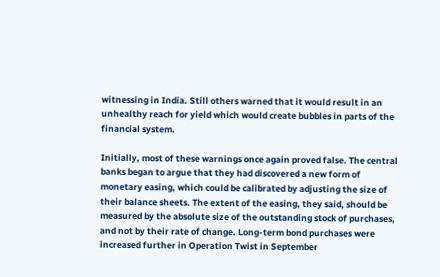witnessing in India. Still others warned that it would result in an unhealthy reach for yield which would create bubbles in parts of the financial system.

Initially, most of these warnings once again proved false. The central banks began to argue that they had discovered a new form of monetary easing, which could be calibrated by adjusting the size of their balance sheets. The extent of the easing, they said, should be measured by the absolute size of the outstanding stock of purchases, and not by their rate of change. Long-term bond purchases were increased further in Operation Twist in September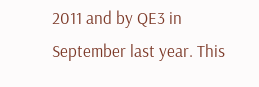2011 and by QE3 in September last year. This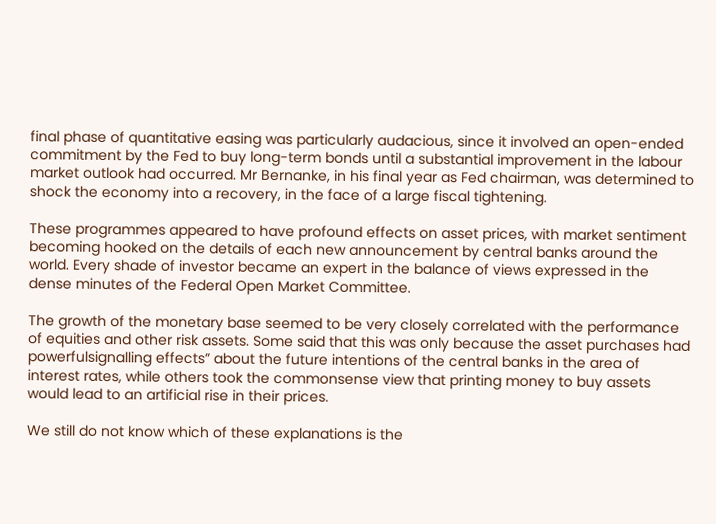final phase of quantitative easing was particularly audacious, since it involved an open-ended commitment by the Fed to buy long-term bonds until a substantial improvement in the labour market outlook had occurred. Mr Bernanke, in his final year as Fed chairman, was determined to shock the economy into a recovery, in the face of a large fiscal tightening.

These programmes appeared to have profound effects on asset prices, with market sentiment becoming hooked on the details of each new announcement by central banks around the world. Every shade of investor became an expert in the balance of views expressed in the dense minutes of the Federal Open Market Committee.

The growth of the monetary base seemed to be very closely correlated with the performance of equities and other risk assets. Some said that this was only because the asset purchases had powerfulsignalling effects” about the future intentions of the central banks in the area of interest rates, while others took the commonsense view that printing money to buy assets would lead to an artificial rise in their prices.

We still do not know which of these explanations is the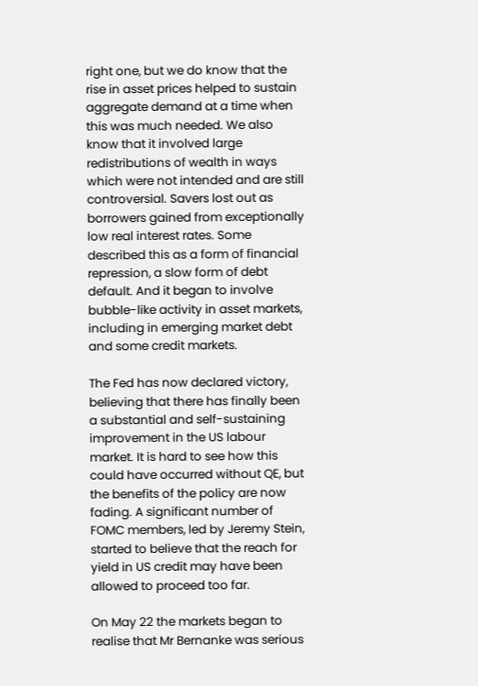right one, but we do know that the rise in asset prices helped to sustain aggregate demand at a time when this was much needed. We also know that it involved large redistributions of wealth in ways which were not intended and are still controversial. Savers lost out as borrowers gained from exceptionally low real interest rates. Some described this as a form of financial repression, a slow form of debt default. And it began to involve bubble-like activity in asset markets, including in emerging market debt and some credit markets.

The Fed has now declared victory, believing that there has finally been a substantial and self-sustaining improvement in the US labour market. It is hard to see how this could have occurred without QE, but the benefits of the policy are now fading. A significant number of FOMC members, led by Jeremy Stein, started to believe that the reach for yield in US credit may have been allowed to proceed too far.

On May 22 the markets began to realise that Mr Bernanke was serious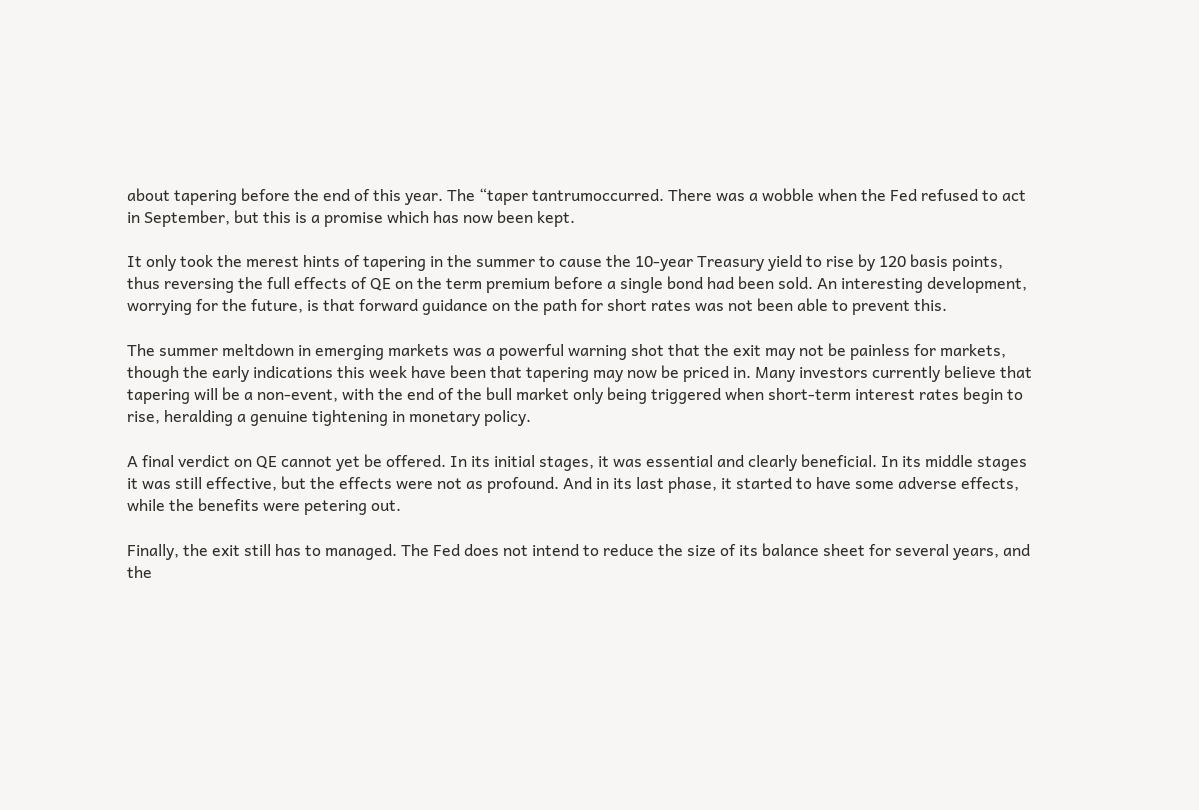about tapering before the end of this year. The “taper tantrumoccurred. There was a wobble when the Fed refused to act in September, but this is a promise which has now been kept.

It only took the merest hints of tapering in the summer to cause the 10-year Treasury yield to rise by 120 basis points, thus reversing the full effects of QE on the term premium before a single bond had been sold. An interesting development, worrying for the future, is that forward guidance on the path for short rates was not been able to prevent this.

The summer meltdown in emerging markets was a powerful warning shot that the exit may not be painless for markets, though the early indications this week have been that tapering may now be priced in. Many investors currently believe that tapering will be a non-event, with the end of the bull market only being triggered when short-term interest rates begin to rise, heralding a genuine tightening in monetary policy.

A final verdict on QE cannot yet be offered. In its initial stages, it was essential and clearly beneficial. In its middle stages it was still effective, but the effects were not as profound. And in its last phase, it started to have some adverse effects, while the benefits were petering out.

Finally, the exit still has to managed. The Fed does not intend to reduce the size of its balance sheet for several years, and the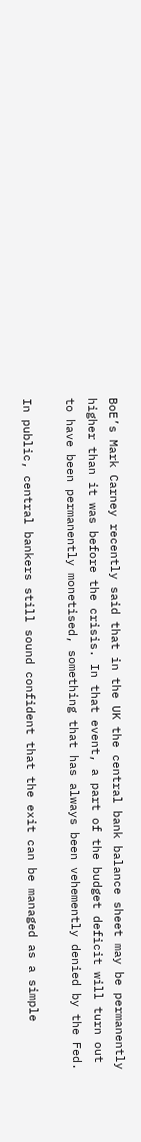BoE’s Mark Carney recently said that in the UK the central bank balance sheet may be permanently higher than it was before the crisis. In that event, a part of the budget deficit will turn out to have been permanently monetised, something that has always been vehemently denied by the Fed.

In public, central bankers still sound confident that the exit can be managed as a simple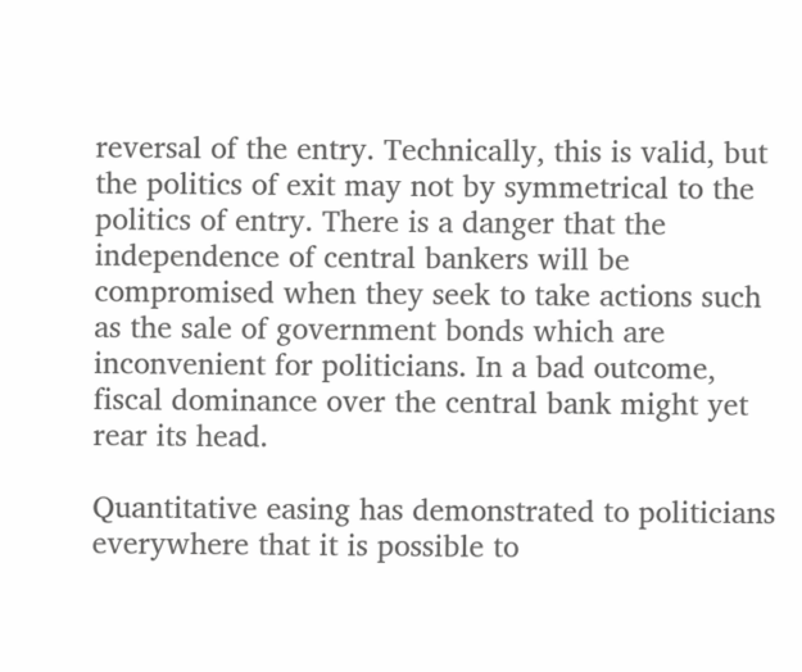reversal of the entry. Technically, this is valid, but the politics of exit may not by symmetrical to the politics of entry. There is a danger that the independence of central bankers will be compromised when they seek to take actions such as the sale of government bonds which are inconvenient for politicians. In a bad outcome, fiscal dominance over the central bank might yet rear its head.

Quantitative easing has demonstrated to politicians everywhere that it is possible to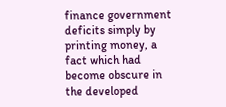finance government deficits simply by printing money, a fact which had become obscure in the developed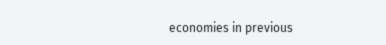economies in previous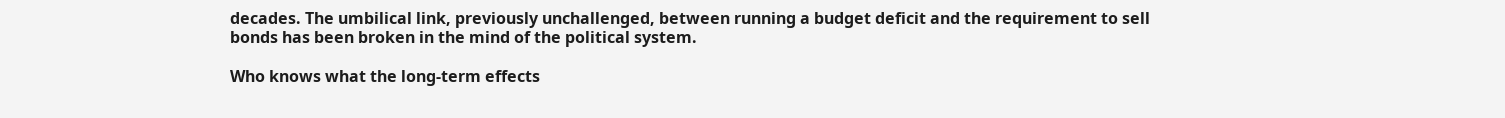decades. The umbilical link, previously unchallenged, between running a budget deficit and the requirement to sell bonds has been broken in the mind of the political system.

Who knows what the long-term effects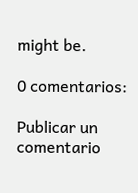might be.

0 comentarios:

Publicar un comentario